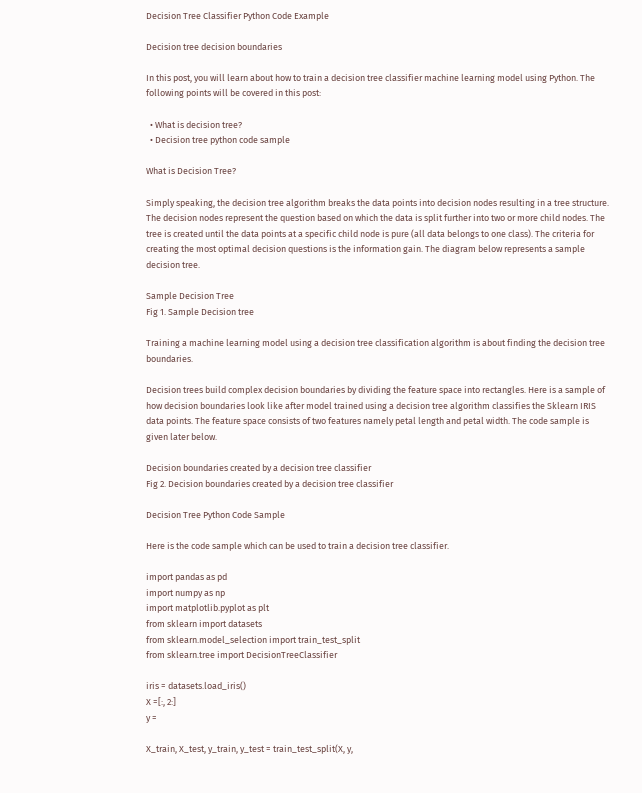Decision Tree Classifier Python Code Example

Decision tree decision boundaries

In this post, you will learn about how to train a decision tree classifier machine learning model using Python. The following points will be covered in this post:

  • What is decision tree?
  • Decision tree python code sample

What is Decision Tree?

Simply speaking, the decision tree algorithm breaks the data points into decision nodes resulting in a tree structure. The decision nodes represent the question based on which the data is split further into two or more child nodes. The tree is created until the data points at a specific child node is pure (all data belongs to one class). The criteria for creating the most optimal decision questions is the information gain. The diagram below represents a sample decision tree.

Sample Decision Tree
Fig 1. Sample Decision tree

Training a machine learning model using a decision tree classification algorithm is about finding the decision tree boundaries.

Decision trees build complex decision boundaries by dividing the feature space into rectangles. Here is a sample of how decision boundaries look like after model trained using a decision tree algorithm classifies the Sklearn IRIS data points. The feature space consists of two features namely petal length and petal width. The code sample is given later below.

Decision boundaries created by a decision tree classifier
Fig 2. Decision boundaries created by a decision tree classifier

Decision Tree Python Code Sample

Here is the code sample which can be used to train a decision tree classifier.

import pandas as pd
import numpy as np
import matplotlib.pyplot as plt
from sklearn import datasets
from sklearn.model_selection import train_test_split
from sklearn.tree import DecisionTreeClassifier

iris = datasets.load_iris()
X =[:, 2:]
y =

X_train, X_test, y_train, y_test = train_test_split(X, y,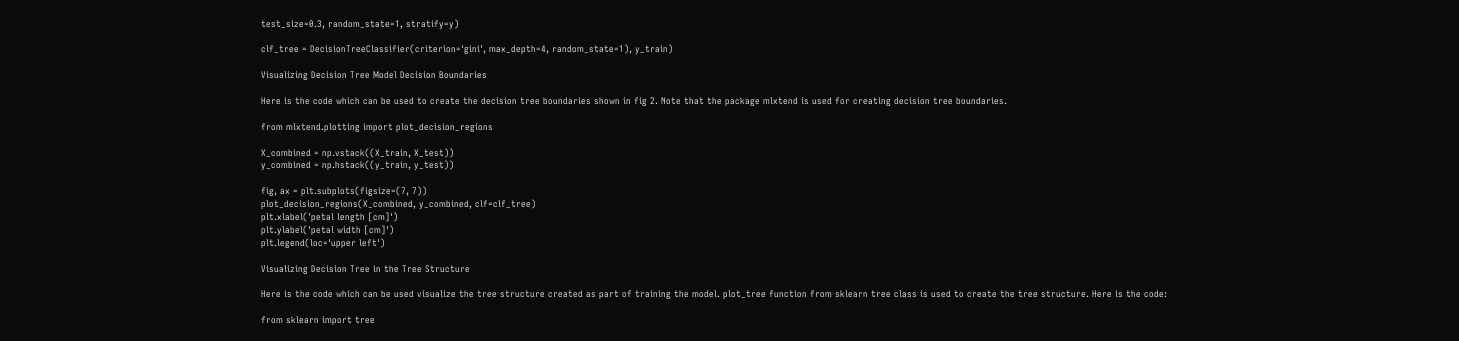test_size=0.3, random_state=1, stratify=y)

clf_tree = DecisionTreeClassifier(criterion='gini', max_depth=4, random_state=1), y_train)

Visualizing Decision Tree Model Decision Boundaries

Here is the code which can be used to create the decision tree boundaries shown in fig 2. Note that the package mlxtend is used for creating decision tree boundaries.

from mlxtend.plotting import plot_decision_regions

X_combined = np.vstack((X_train, X_test))
y_combined = np.hstack((y_train, y_test))

fig, ax = plt.subplots(figsize=(7, 7))
plot_decision_regions(X_combined, y_combined, clf=clf_tree)
plt.xlabel('petal length [cm]')
plt.ylabel('petal width [cm]')
plt.legend(loc='upper left')

Visualizing Decision Tree in the Tree Structure

Here is the code which can be used visualize the tree structure created as part of training the model. plot_tree function from sklearn tree class is used to create the tree structure. Here is the code:

from sklearn import tree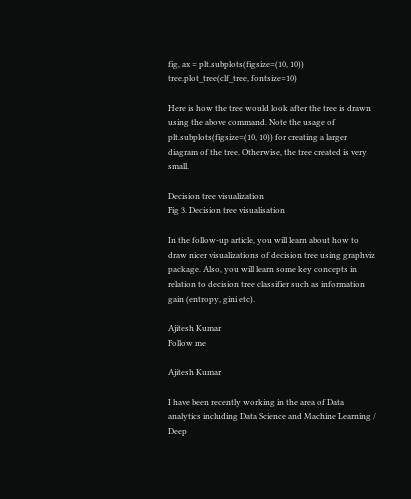fig, ax = plt.subplots(figsize=(10, 10))
tree.plot_tree(clf_tree, fontsize=10)

Here is how the tree would look after the tree is drawn using the above command. Note the usage of plt.subplots(figsize=(10, 10)) for creating a larger diagram of the tree. Otherwise, the tree created is very small.

Decision tree visualization
Fig 3. Decision tree visualisation

In the follow-up article, you will learn about how to draw nicer visualizations of decision tree using graphviz package. Also, you will learn some key concepts in relation to decision tree classifier such as information gain (entropy, gini etc).

Ajitesh Kumar
Follow me

Ajitesh Kumar

I have been recently working in the area of Data analytics including Data Science and Machine Learning / Deep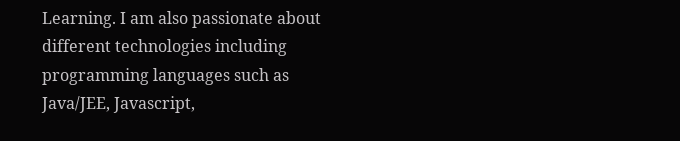Learning. I am also passionate about different technologies including programming languages such as Java/JEE, Javascript,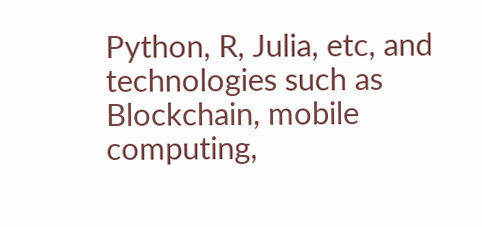Python, R, Julia, etc, and technologies such as Blockchain, mobile computing,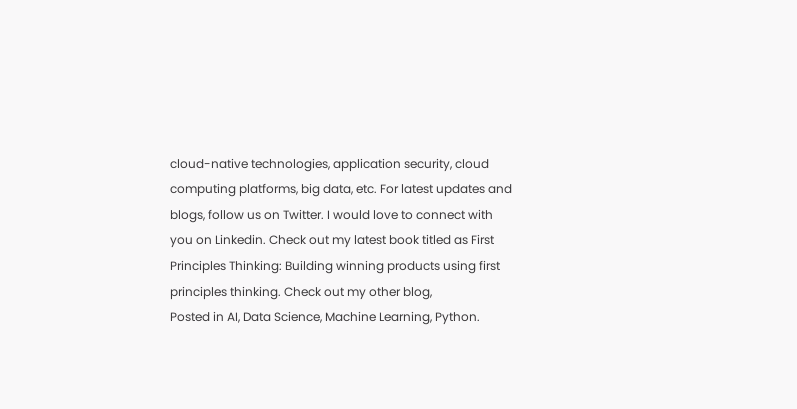cloud-native technologies, application security, cloud computing platforms, big data, etc. For latest updates and blogs, follow us on Twitter. I would love to connect with you on Linkedin. Check out my latest book titled as First Principles Thinking: Building winning products using first principles thinking. Check out my other blog,
Posted in AI, Data Science, Machine Learning, Python.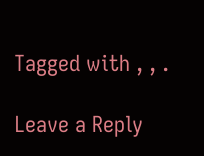Tagged with , , .

Leave a Reply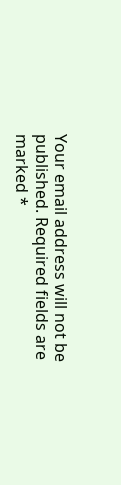Your email address will not be published. Required fields are marked *